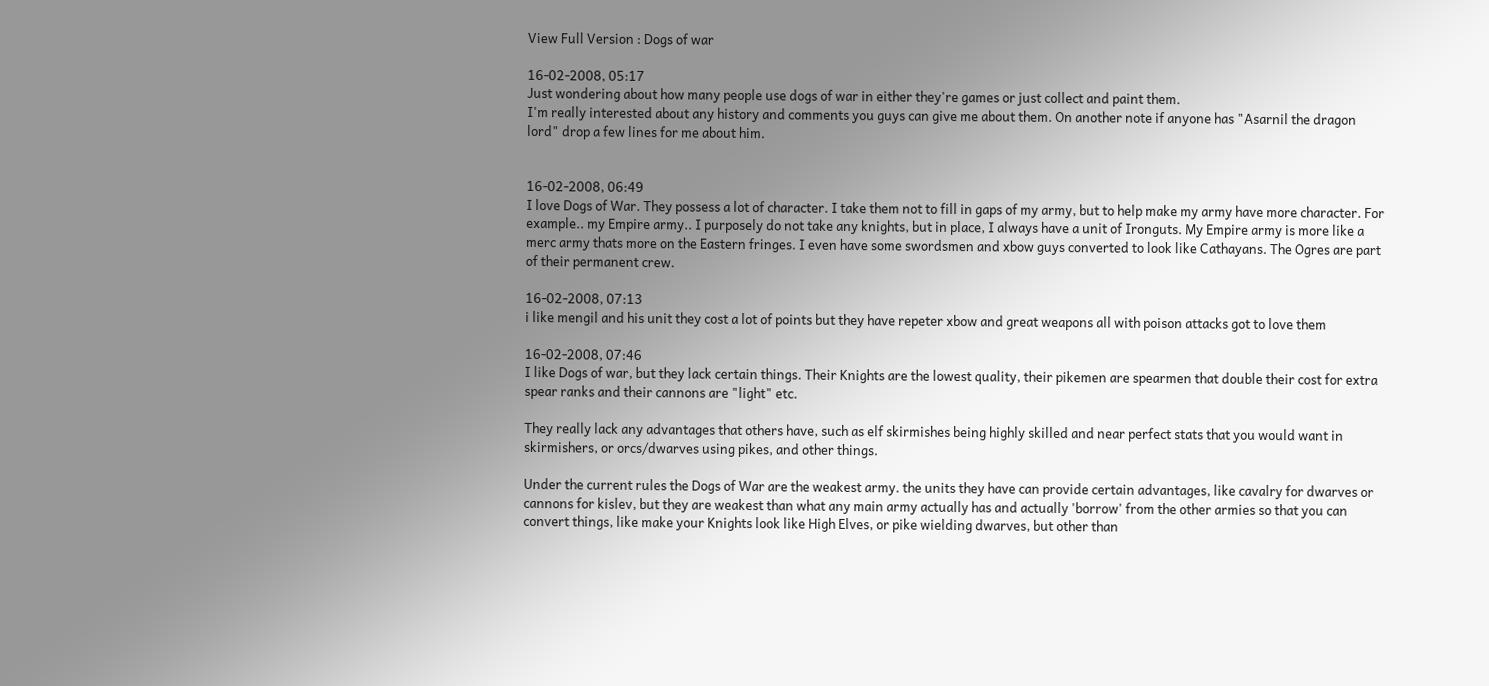View Full Version : Dogs of war

16-02-2008, 05:17
Just wondering about how many people use dogs of war in either they're games or just collect and paint them.
I'm really interested about any history and comments you guys can give me about them. On another note if anyone has "Asarnil the dragon lord" drop a few lines for me about him.


16-02-2008, 06:49
I love Dogs of War. They possess a lot of character. I take them not to fill in gaps of my army, but to help make my army have more character. For example.. my Empire army.. I purposely do not take any knights, but in place, I always have a unit of Ironguts. My Empire army is more like a merc army thats more on the Eastern fringes. I even have some swordsmen and xbow guys converted to look like Cathayans. The Ogres are part of their permanent crew.

16-02-2008, 07:13
i like mengil and his unit they cost a lot of points but they have repeter xbow and great weapons all with poison attacks got to love them

16-02-2008, 07:46
I like Dogs of war, but they lack certain things. Their Knights are the lowest quality, their pikemen are spearmen that double their cost for extra spear ranks and their cannons are "light" etc.

They really lack any advantages that others have, such as elf skirmishes being highly skilled and near perfect stats that you would want in skirmishers, or orcs/dwarves using pikes, and other things.

Under the current rules the Dogs of War are the weakest army. the units they have can provide certain advantages, like cavalry for dwarves or cannons for kislev, but they are weakest than what any main army actually has and actually 'borrow' from the other armies so that you can convert things, like make your Knights look like High Elves, or pike wielding dwarves, but other than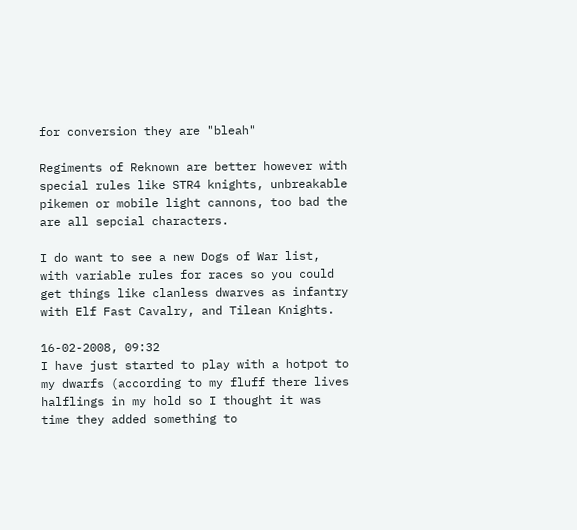for conversion they are "bleah"

Regiments of Reknown are better however with special rules like STR4 knights, unbreakable pikemen or mobile light cannons, too bad the are all sepcial characters.

I do want to see a new Dogs of War list, with variable rules for races so you could get things like clanless dwarves as infantry with Elf Fast Cavalry, and Tilean Knights.

16-02-2008, 09:32
I have just started to play with a hotpot to my dwarfs (according to my fluff there lives halflings in my hold so I thought it was time they added something to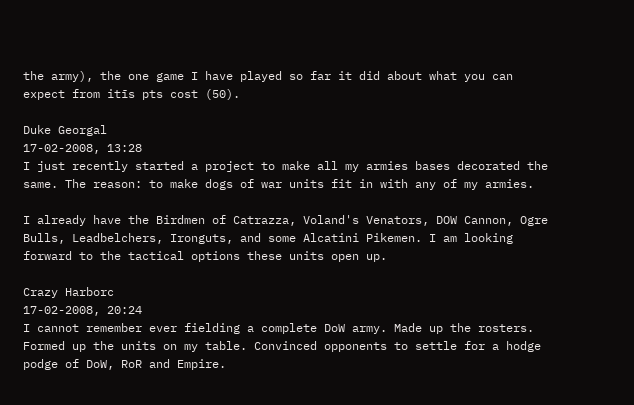the army), the one game I have played so far it did about what you can expect from itīs pts cost (50).

Duke Georgal
17-02-2008, 13:28
I just recently started a project to make all my armies bases decorated the same. The reason: to make dogs of war units fit in with any of my armies.

I already have the Birdmen of Catrazza, Voland's Venators, DOW Cannon, Ogre Bulls, Leadbelchers, Ironguts, and some Alcatini Pikemen. I am looking forward to the tactical options these units open up.

Crazy Harborc
17-02-2008, 20:24
I cannot remember ever fielding a complete DoW army. Made up the rosters. Formed up the units on my table. Convinced opponents to settle for a hodge podge of DoW, RoR and Empire.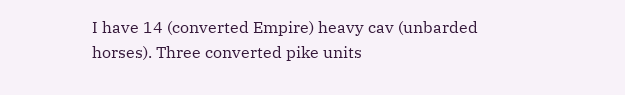I have 14 (converted Empire) heavy cav (unbarded horses). Three converted pike units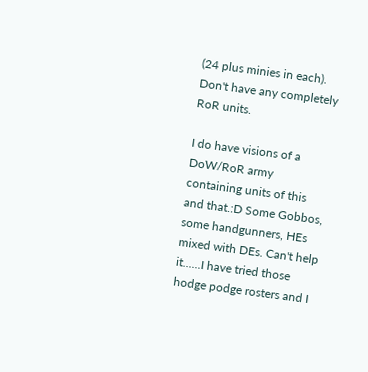(24 plus minies in each). Don't have any completely RoR units.

I do have visions of a DoW/RoR army containing units of this and that.:D Some Gobbos, some handgunners, HEs mixed with DEs. Can't help it......I have tried those hodge podge rosters and I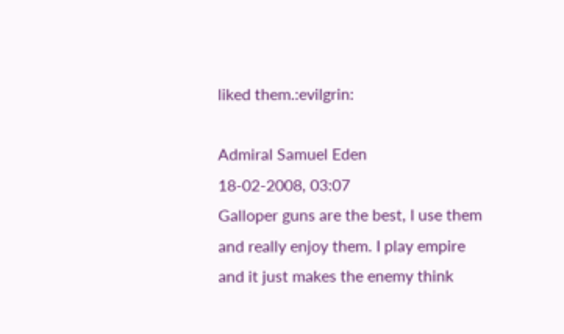liked them.:evilgrin:

Admiral Samuel Eden
18-02-2008, 03:07
Galloper guns are the best, I use them and really enjoy them. I play empire and it just makes the enemy think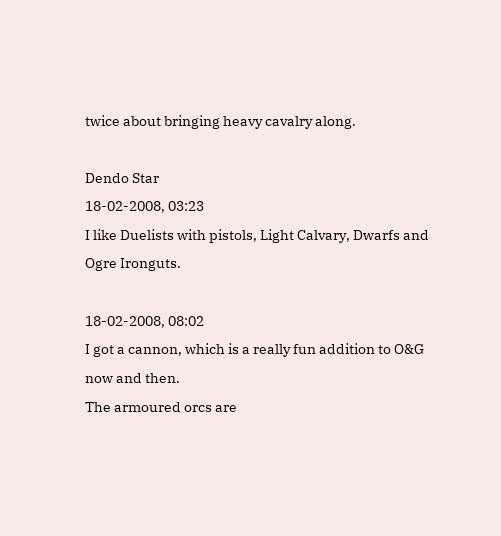twice about bringing heavy cavalry along.

Dendo Star
18-02-2008, 03:23
I like Duelists with pistols, Light Calvary, Dwarfs and Ogre Ironguts.

18-02-2008, 08:02
I got a cannon, which is a really fun addition to O&G now and then.
The armoured orcs are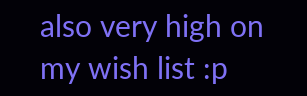also very high on my wish list :p